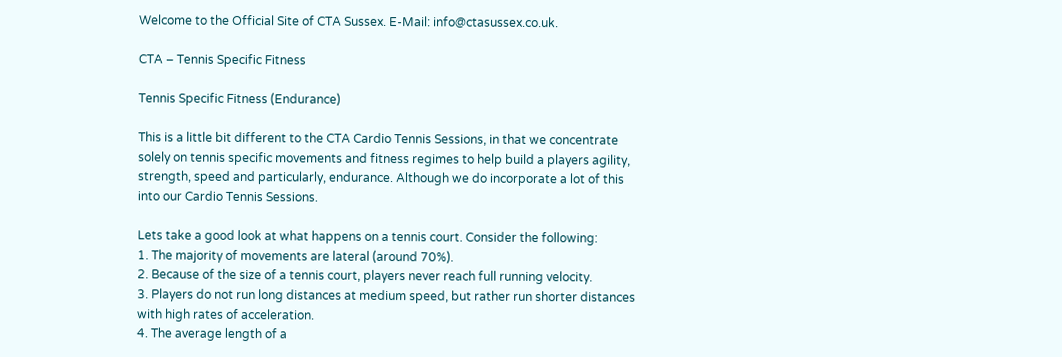Welcome to the Official Site of CTA Sussex. E-Mail: info@ctasussex.co.uk.

CTA – Tennis Specific Fitness

Tennis Specific Fitness (Endurance)

This is a little bit different to the CTA Cardio Tennis Sessions, in that we concentrate solely on tennis specific movements and fitness regimes to help build a players agility, strength, speed and particularly, endurance. Although we do incorporate a lot of this into our Cardio Tennis Sessions.

Lets take a good look at what happens on a tennis court. Consider the following:
1. The majority of movements are lateral (around 70%).
2. Because of the size of a tennis court, players never reach full running velocity.
3. Players do not run long distances at medium speed, but rather run shorter distances with high rates of acceleration.
4. The average length of a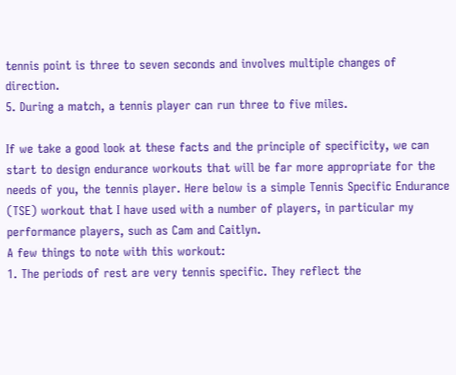tennis point is three to seven seconds and involves multiple changes of direction.
5. During a match, a tennis player can run three to five miles.

If we take a good look at these facts and the principle of specificity, we can start to design endurance workouts that will be far more appropriate for the needs of you, the tennis player. Here below is a simple Tennis Specific Endurance (TSE) workout that I have used with a number of players, in particular my performance players, such as Cam and Caitlyn.
A few things to note with this workout:
1. The periods of rest are very tennis specific. They reflect the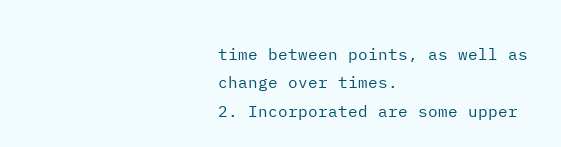time between points, as well as change over times.
2. Incorporated are some upper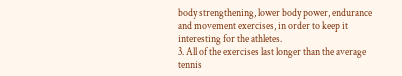body strengthening, lower body power, endurance and movement exercises, in order to keep it interesting for the athletes.
3. All of the exercises last longer than the average tennis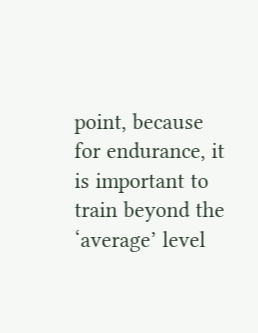point, because for endurance, it is important to train beyond the ‘average’ level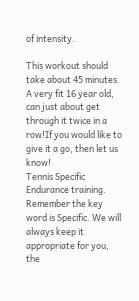of intensity.

This workout should take about 45 minutes. A very fit 16 year old, can just about get through it twice in a row!If you would like to give it a go, then let us know!
Tennis Specific Endurance training. Remember the key word is Specific. We will always keep it appropriate for you, the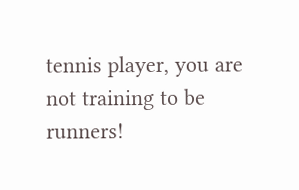tennis player, you are not training to be runners!